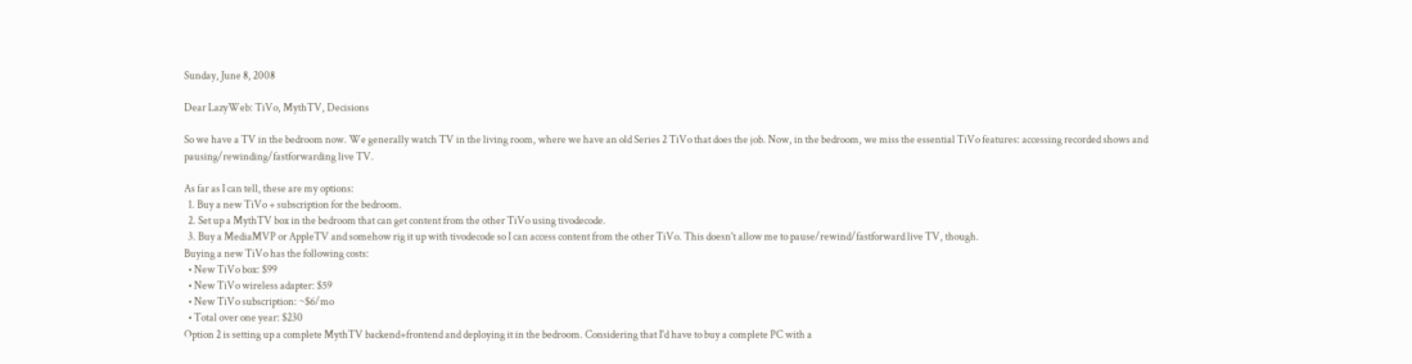Sunday, June 8, 2008

Dear LazyWeb: TiVo, MythTV, Decisions

So we have a TV in the bedroom now. We generally watch TV in the living room, where we have an old Series 2 TiVo that does the job. Now, in the bedroom, we miss the essential TiVo features: accessing recorded shows and pausing/rewinding/fastforwarding live TV.

As far as I can tell, these are my options:
  1. Buy a new TiVo + subscription for the bedroom.
  2. Set up a MythTV box in the bedroom that can get content from the other TiVo using tivodecode.
  3. Buy a MediaMVP or AppleTV and somehow rig it up with tivodecode so I can access content from the other TiVo. This doesn't allow me to pause/rewind/fastforward live TV, though.
Buying a new TiVo has the following costs:
  • New TiVo box: $99
  • New TiVo wireless adapter: $59
  • New TiVo subscription: ~$6/mo
  • Total over one year: $230
Option 2 is setting up a complete MythTV backend+frontend and deploying it in the bedroom. Considering that I'd have to buy a complete PC with a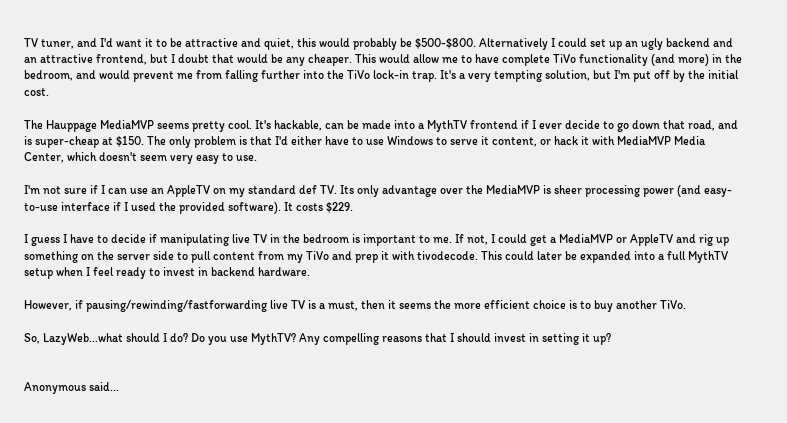TV tuner, and I'd want it to be attractive and quiet, this would probably be $500-$800. Alternatively I could set up an ugly backend and an attractive frontend, but I doubt that would be any cheaper. This would allow me to have complete TiVo functionality (and more) in the bedroom, and would prevent me from falling further into the TiVo lock-in trap. It's a very tempting solution, but I'm put off by the initial cost.

The Hauppage MediaMVP seems pretty cool. It's hackable, can be made into a MythTV frontend if I ever decide to go down that road, and is super-cheap at $150. The only problem is that I'd either have to use Windows to serve it content, or hack it with MediaMVP Media Center, which doesn't seem very easy to use.

I'm not sure if I can use an AppleTV on my standard def TV. Its only advantage over the MediaMVP is sheer processing power (and easy-to-use interface if I used the provided software). It costs $229.

I guess I have to decide if manipulating live TV in the bedroom is important to me. If not, I could get a MediaMVP or AppleTV and rig up something on the server side to pull content from my TiVo and prep it with tivodecode. This could later be expanded into a full MythTV setup when I feel ready to invest in backend hardware.

However, if pausing/rewinding/fastforwarding live TV is a must, then it seems the more efficient choice is to buy another TiVo.

So, LazyWeb...what should I do? Do you use MythTV? Any compelling reasons that I should invest in setting it up?


Anonymous said...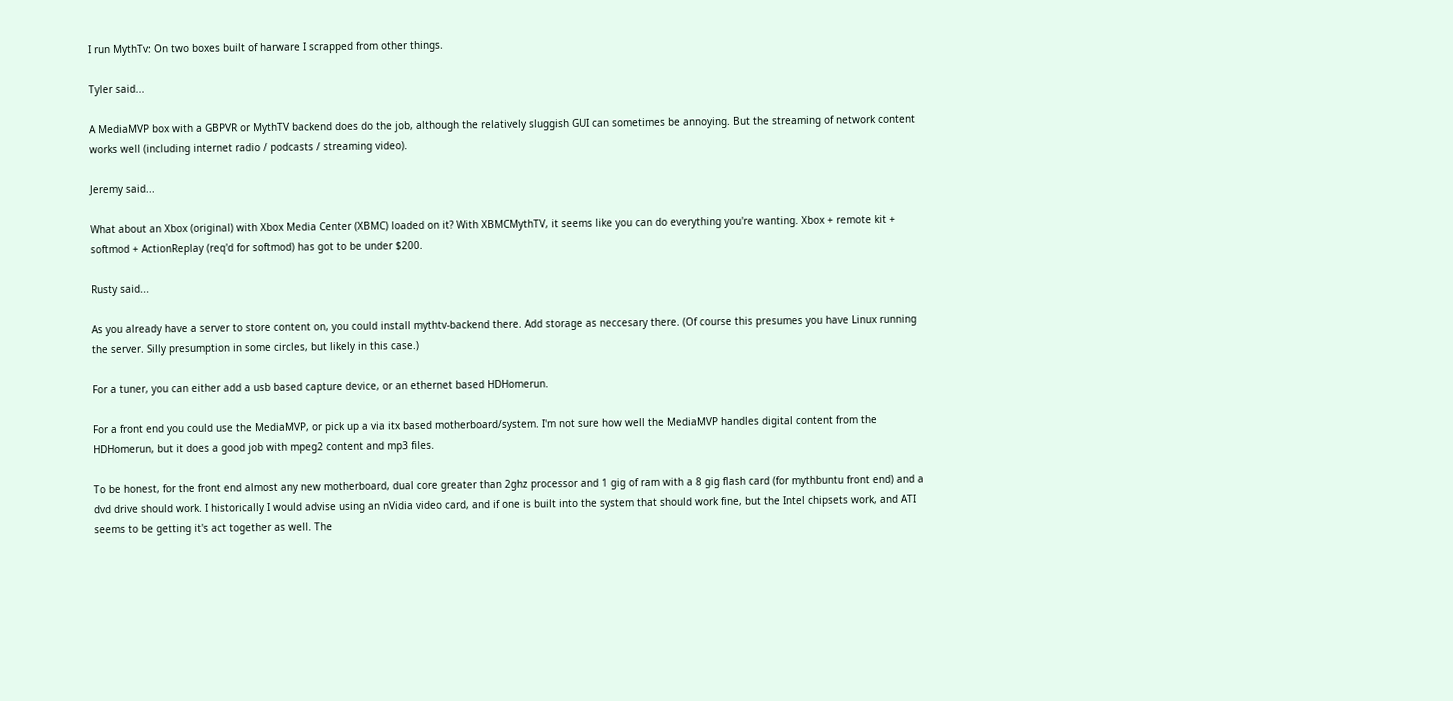I run MythTv: On two boxes built of harware I scrapped from other things.

Tyler said...

A MediaMVP box with a GBPVR or MythTV backend does do the job, although the relatively sluggish GUI can sometimes be annoying. But the streaming of network content works well (including internet radio / podcasts / streaming video).

Jeremy said...

What about an Xbox (original) with Xbox Media Center (XBMC) loaded on it? With XBMCMythTV, it seems like you can do everything you're wanting. Xbox + remote kit + softmod + ActionReplay (req'd for softmod) has got to be under $200.

Rusty said...

As you already have a server to store content on, you could install mythtv-backend there. Add storage as neccesary there. (Of course this presumes you have Linux running the server. Silly presumption in some circles, but likely in this case.)

For a tuner, you can either add a usb based capture device, or an ethernet based HDHomerun.

For a front end you could use the MediaMVP, or pick up a via itx based motherboard/system. I'm not sure how well the MediaMVP handles digital content from the HDHomerun, but it does a good job with mpeg2 content and mp3 files.

To be honest, for the front end almost any new motherboard, dual core greater than 2ghz processor and 1 gig of ram with a 8 gig flash card (for mythbuntu front end) and a dvd drive should work. I historically I would advise using an nVidia video card, and if one is built into the system that should work fine, but the Intel chipsets work, and ATI seems to be getting it's act together as well. The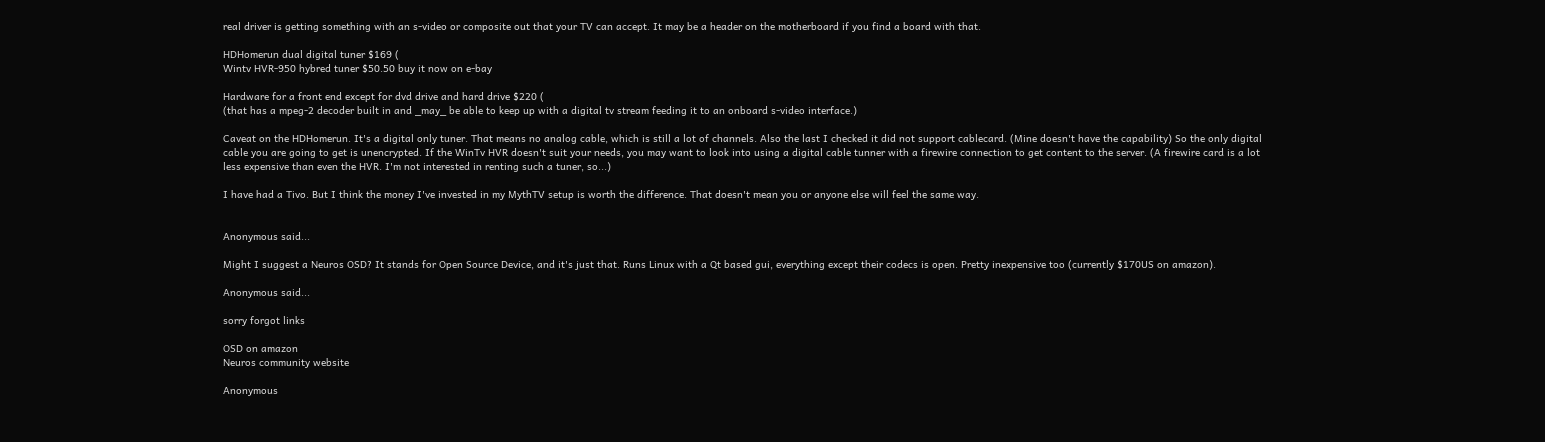real driver is getting something with an s-video or composite out that your TV can accept. It may be a header on the motherboard if you find a board with that.

HDHomerun dual digital tuner $169 (
Wintv HVR-950 hybred tuner $50.50 buy it now on e-bay

Hardware for a front end except for dvd drive and hard drive $220 (
(that has a mpeg-2 decoder built in and _may_ be able to keep up with a digital tv stream feeding it to an onboard s-video interface.)

Caveat on the HDHomerun. It's a digital only tuner. That means no analog cable, which is still a lot of channels. Also the last I checked it did not support cablecard. (Mine doesn't have the capability) So the only digital cable you are going to get is unencrypted. If the WinTv HVR doesn't suit your needs, you may want to look into using a digital cable tunner with a firewire connection to get content to the server. (A firewire card is a lot less expensive than even the HVR. I'm not interested in renting such a tuner, so...)

I have had a Tivo. But I think the money I've invested in my MythTV setup is worth the difference. That doesn't mean you or anyone else will feel the same way.


Anonymous said...

Might I suggest a Neuros OSD? It stands for Open Source Device, and it's just that. Runs Linux with a Qt based gui, everything except their codecs is open. Pretty inexpensive too (currently $170US on amazon).

Anonymous said...

sorry forgot links

OSD on amazon
Neuros community website

Anonymous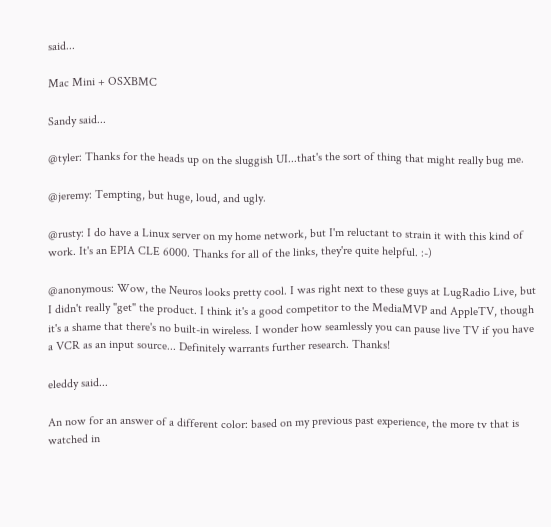said...

Mac Mini + OSXBMC

Sandy said...

@tyler: Thanks for the heads up on the sluggish UI...that's the sort of thing that might really bug me.

@jeremy: Tempting, but huge, loud, and ugly.

@rusty: I do have a Linux server on my home network, but I'm reluctant to strain it with this kind of work. It's an EPIA CLE 6000. Thanks for all of the links, they're quite helpful. :-)

@anonymous: Wow, the Neuros looks pretty cool. I was right next to these guys at LugRadio Live, but I didn't really "get" the product. I think it's a good competitor to the MediaMVP and AppleTV, though it's a shame that there's no built-in wireless. I wonder how seamlessly you can pause live TV if you have a VCR as an input source... Definitely warrants further research. Thanks!

eleddy said...

An now for an answer of a different color: based on my previous past experience, the more tv that is watched in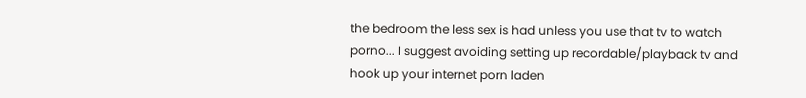the bedroom the less sex is had unless you use that tv to watch porno... I suggest avoiding setting up recordable/playback tv and hook up your internet porn laden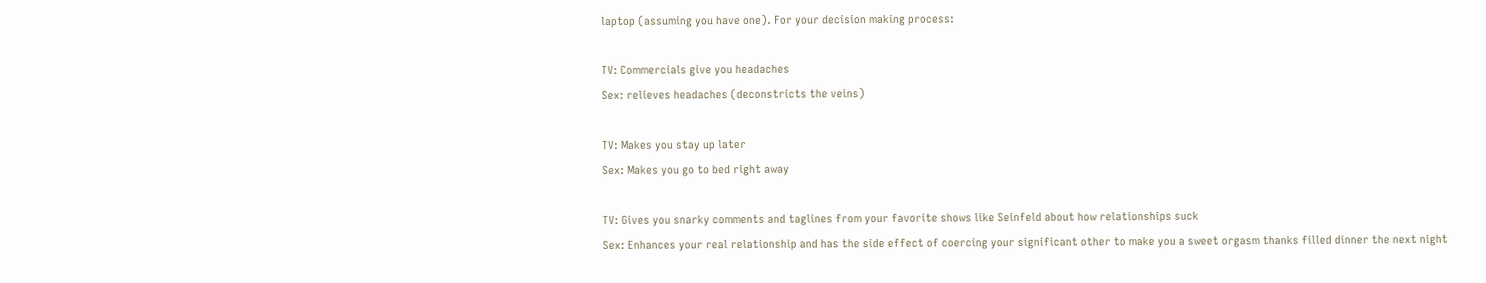laptop (assuming you have one). For your decision making process:

TV: Commercials give you headaches
Sex: relieves headaches (deconstricts the veins)

TV: Makes you stay up later
Sex: Makes you go to bed right away

TV: Gives you snarky comments and taglines from your favorite shows like Seinfeld about how relationships suck
Sex: Enhances your real relationship and has the side effect of coercing your significant other to make you a sweet orgasm thanks filled dinner the next night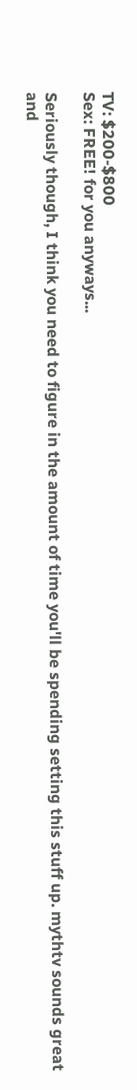TV: $200-$800
Sex: FREE! for you anyways...

Seriously though, I think you need to figure in the amount of time you'll be spending setting this stuff up. mythtv sounds great and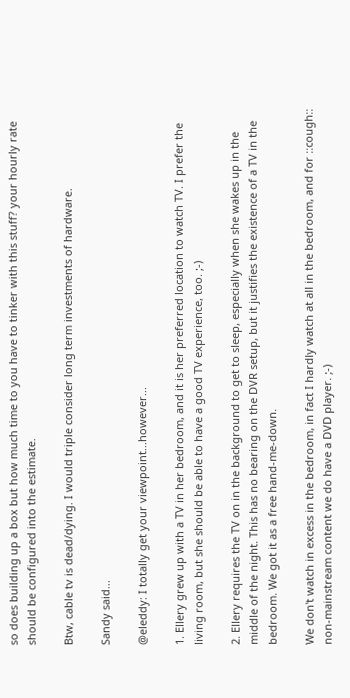so does building up a box but how much time to you have to tinker with this stuff? your hourly rate should be configured into the estimate.

Btw, cable tv is dead/dying. I would triple consider long term investments of hardware.

Sandy said...

@eleddy: I totally get your viewpoint...however...

1. Ellery grew up with a TV in her bedroom, and it is her preferred location to watch TV. I prefer the living room, but she should be able to have a good TV experience, too. ;-)

2. Ellery requires the TV on in the background to get to sleep, especially when she wakes up in the middle of the night. This has no bearing on the DVR setup, but it justifies the existence of a TV in the bedroom. We got it as a free hand-me-down.

We don't watch in excess in the bedroom, in fact I hardly watch at all in the bedroom, and for ::cough:: non-mainstream content we do have a DVD player. ;-)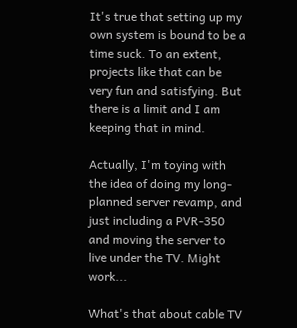It's true that setting up my own system is bound to be a time suck. To an extent, projects like that can be very fun and satisfying. But there is a limit and I am keeping that in mind.

Actually, I'm toying with the idea of doing my long-planned server revamp, and just including a PVR-350 and moving the server to live under the TV. Might work...

What's that about cable TV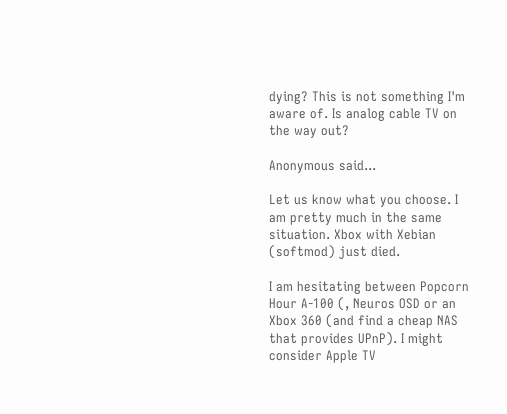dying? This is not something I'm aware of. Is analog cable TV on the way out?

Anonymous said...

Let us know what you choose. I am pretty much in the same situation. Xbox with Xebian (softmod) just died.

I am hesitating between Popcorn Hour A-100 (, Neuros OSD or an Xbox 360 (and find a cheap NAS that provides UPnP). I might consider Apple TV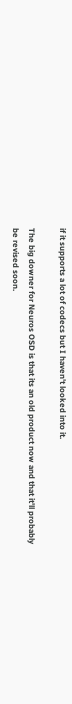if it supports a lot of codecs but I haven't looked into it.

The big downer for Neuros OSD is that its an old product now and that it'll probably be revised soon.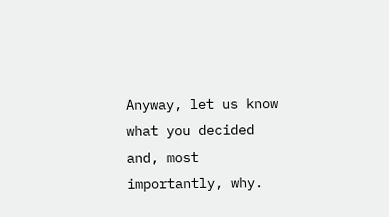Anyway, let us know what you decided and, most importantly, why.